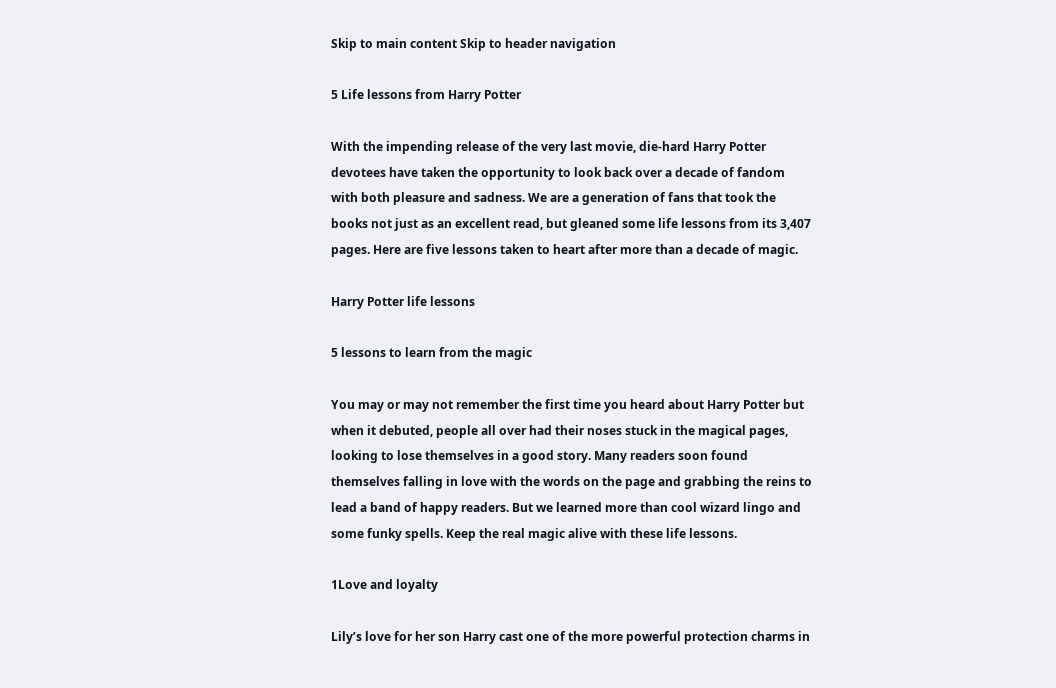Skip to main content Skip to header navigation

5 Life lessons from Harry Potter

With the impending release of the very last movie, die-hard Harry Potter devotees have taken the opportunity to look back over a decade of fandom with both pleasure and sadness. We are a generation of fans that took the books not just as an excellent read, but gleaned some life lessons from its 3,407 pages. Here are five lessons taken to heart after more than a decade of magic.

Harry Potter life lessons

5 lessons to learn from the magic

You may or may not remember the first time you heard about Harry Potter but when it debuted, people all over had their noses stuck in the magical pages, looking to lose themselves in a good story. Many readers soon found themselves falling in love with the words on the page and grabbing the reins to lead a band of happy readers. But we learned more than cool wizard lingo and some funky spells. Keep the real magic alive with these life lessons.

1Love and loyalty

Lily’s love for her son Harry cast one of the more powerful protection charms in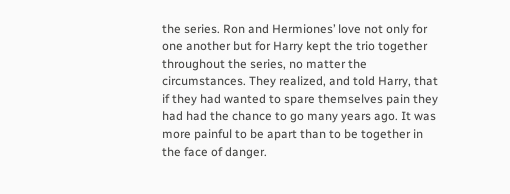the series. Ron and Hermiones’ love not only for one another but for Harry kept the trio together throughout the series, no matter the circumstances. They realized, and told Harry, that if they had wanted to spare themselves pain they had had the chance to go many years ago. It was more painful to be apart than to be together in the face of danger.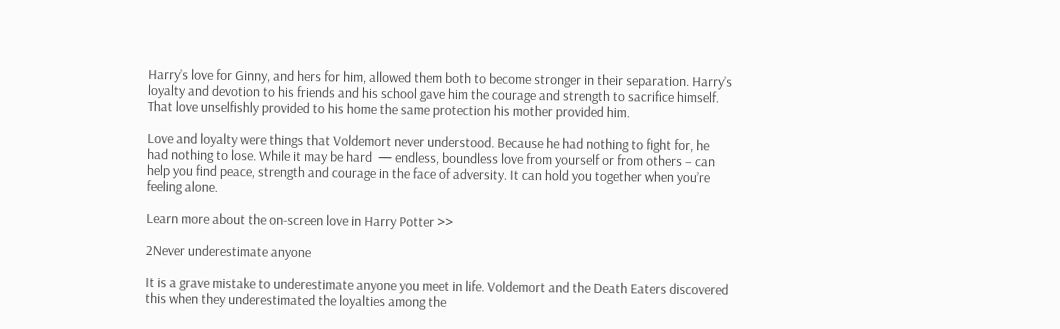Harry’s love for Ginny, and hers for him, allowed them both to become stronger in their separation. Harry’s loyalty and devotion to his friends and his school gave him the courage and strength to sacrifice himself. That love unselfishly provided to his home the same protection his mother provided him.

Love and loyalty were things that Voldemort never understood. Because he had nothing to fight for, he had nothing to lose. While it may be hard  — endless, boundless love from yourself or from others – can help you find peace, strength and courage in the face of adversity. It can hold you together when you’re feeling alone.

Learn more about the on-screen love in Harry Potter >>

2Never underestimate anyone

It is a grave mistake to underestimate anyone you meet in life. Voldemort and the Death Eaters discovered this when they underestimated the loyalties among the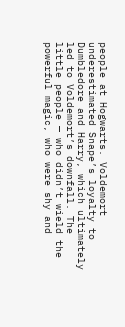people at Hogwarts. Voldemort underestimated Snape’s loyalty to Dumbledore and Harry, which ultimately led to Voldemort’s downfall. The little people — who didn’t wield the powerful magic, who were shy and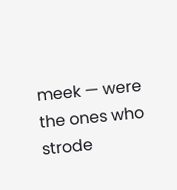meek — were the ones who strode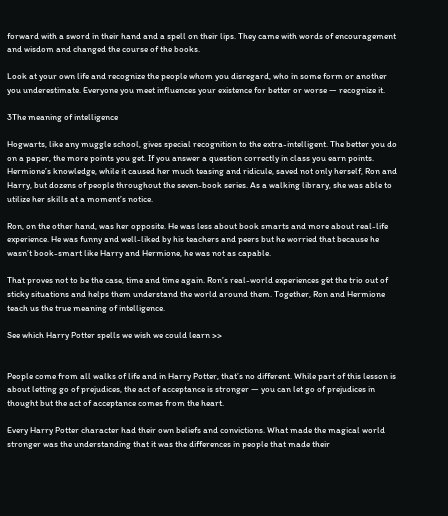forward with a sword in their hand and a spell on their lips. They came with words of encouragement and wisdom and changed the course of the books.

Look at your own life and recognize the people whom you disregard, who in some form or another you underestimate. Everyone you meet influences your existence for better or worse — recognize it.

3The meaning of intelligence

Hogwarts, like any muggle school, gives special recognition to the extra-intelligent. The better you do on a paper, the more points you get. If you answer a question correctly in class you earn points. Hermione’s knowledge, while it caused her much teasing and ridicule, saved not only herself, Ron and Harry, but dozens of people throughout the seven-book series. As a walking library, she was able to utilize her skills at a moment’s notice.

Ron, on the other hand, was her opposite. He was less about book smarts and more about real-life experience. He was funny and well-liked by his teachers and peers but he worried that because he wasn’t book-smart like Harry and Hermione, he was not as capable.

That proves not to be the case, time and time again. Ron’s real-world experiences get the trio out of sticky situations and helps them understand the world around them. Together, Ron and Hermione teach us the true meaning of intelligence.

See which Harry Potter spells we wish we could learn >>


People come from all walks of life and in Harry Potter, that’s no different. While part of this lesson is about letting go of prejudices, the act of acceptance is stronger — you can let go of prejudices in thought but the act of acceptance comes from the heart.

Every Harry Potter character had their own beliefs and convictions. What made the magical world stronger was the understanding that it was the differences in people that made their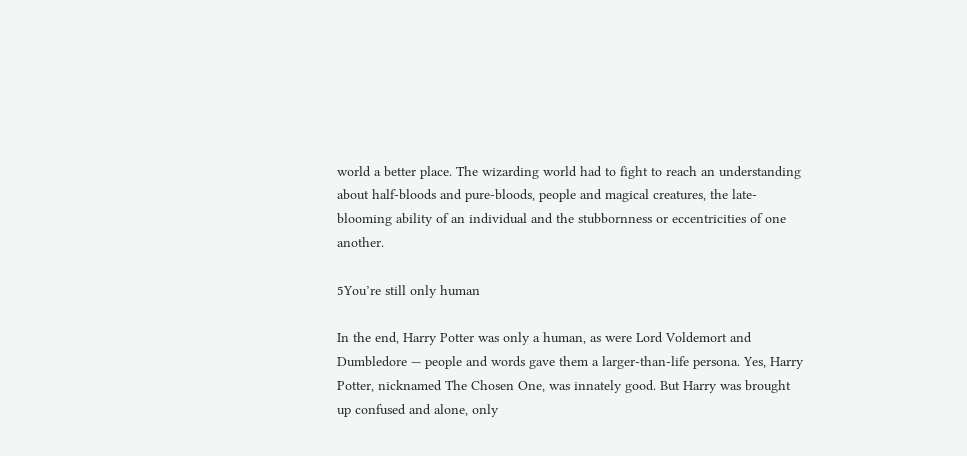world a better place. The wizarding world had to fight to reach an understanding about half-bloods and pure-bloods, people and magical creatures, the late-blooming ability of an individual and the stubbornness or eccentricities of one another.

5You’re still only human

In the end, Harry Potter was only a human, as were Lord Voldemort and Dumbledore — people and words gave them a larger-than-life persona. Yes, Harry Potter, nicknamed The Chosen One, was innately good. But Harry was brought up confused and alone, only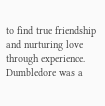to find true friendship and nurturing love through experience. Dumbledore was a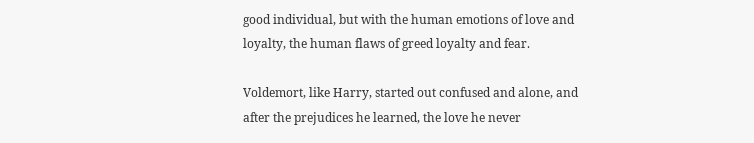good individual, but with the human emotions of love and loyalty, the human flaws of greed loyalty and fear.

Voldemort, like Harry, started out confused and alone, and after the prejudices he learned, the love he never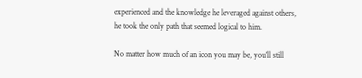experienced and the knowledge he leveraged against others, he took the only path that seemed logical to him.

No matter how much of an icon you may be, you’ll still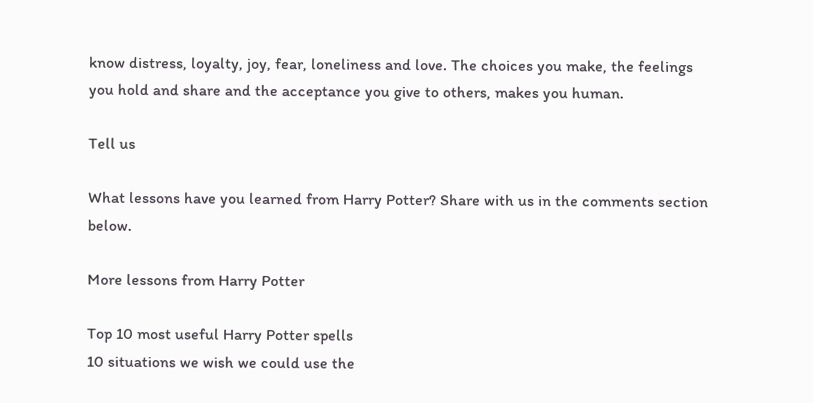know distress, loyalty, joy, fear, loneliness and love. The choices you make, the feelings you hold and share and the acceptance you give to others, makes you human.

Tell us

What lessons have you learned from Harry Potter? Share with us in the comments section below.

More lessons from Harry Potter

Top 10 most useful Harry Potter spells
10 situations we wish we could use the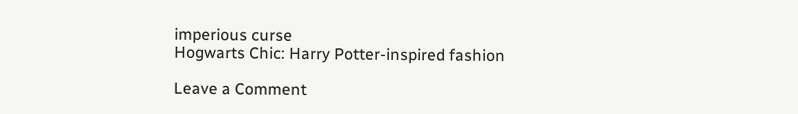imperious curse
Hogwarts Chic: Harry Potter-inspired fashion

Leave a Comment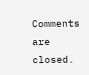Comments are closed.